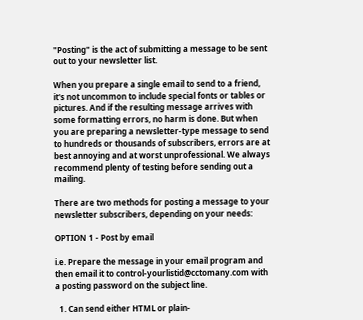"Posting" is the act of submitting a message to be sent out to your newsletter list.

When you prepare a single email to send to a friend, it's not uncommon to include special fonts or tables or pictures. And if the resulting message arrives with some formatting errors, no harm is done. But when you are preparing a newsletter-type message to send to hundreds or thousands of subscribers, errors are at best annoying and at worst unprofessional. We always recommend plenty of testing before sending out a mailing.

There are two methods for posting a message to your newsletter subscribers, depending on your needs:

OPTION 1 - Post by email

i.e. Prepare the message in your email program and then email it to control-yourlistid@cctomany.com with a posting password on the subject line.

  1. Can send either HTML or plain-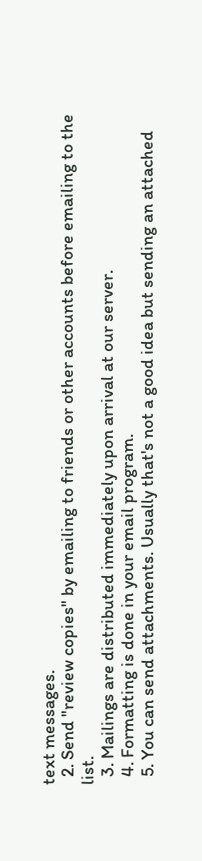text messages.
  2. Send "review copies" by emailing to friends or other accounts before emailing to the list.
  3. Mailings are distributed immediately upon arrival at our server.
  4. Formatting is done in your email program.
  5. You can send attachments. Usually that's not a good idea but sending an attached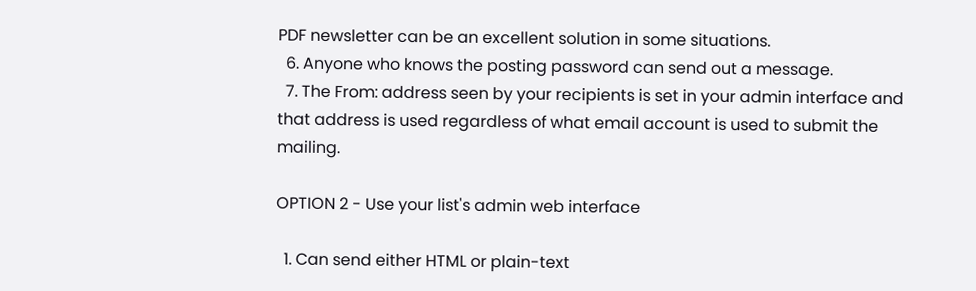PDF newsletter can be an excellent solution in some situations.
  6. Anyone who knows the posting password can send out a message.
  7. The From: address seen by your recipients is set in your admin interface and that address is used regardless of what email account is used to submit the mailing.

OPTION 2 - Use your list's admin web interface

  1. Can send either HTML or plain-text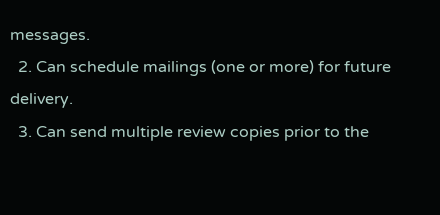messages.
  2. Can schedule mailings (one or more) for future delivery.
  3. Can send multiple review copies prior to the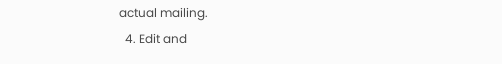actual mailing.
  4. Edit and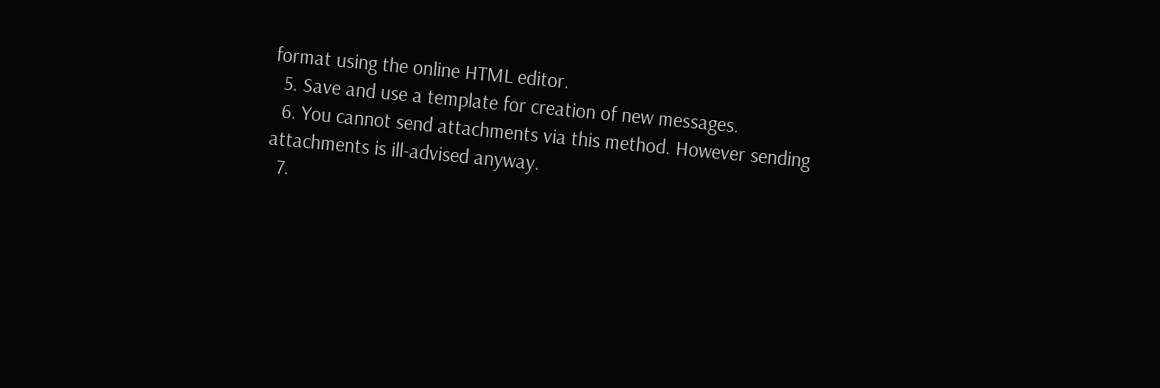format using the online HTML editor.
  5. Save and use a template for creation of new messages.
  6. You cannot send attachments via this method. However sending attachments is ill-advised anyway.
  7.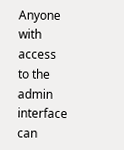Anyone with access to the admin interface can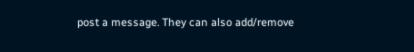post a message. They can also add/remove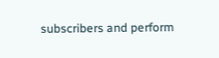subscribers and perform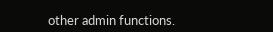other admin functions.